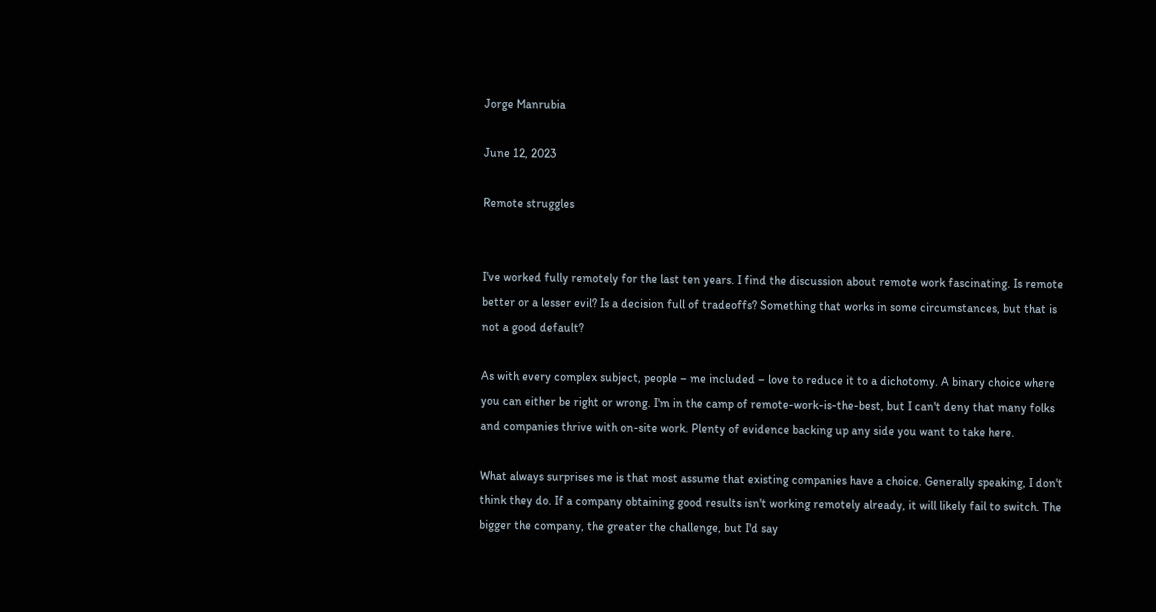Jorge Manrubia

June 12, 2023

Remote struggles


I've worked fully remotely for the last ten years. I find the discussion about remote work fascinating. Is remote better or a lesser evil? Is a decision full of tradeoffs? Something that works in some circumstances, but that is not a good default?

As with every complex subject, people – me included – love to reduce it to a dichotomy. A binary choice where you can either be right or wrong. I'm in the camp of remote-work-is-the-best, but I can't deny that many folks and companies thrive with on-site work. Plenty of evidence backing up any side you want to take here.

What always surprises me is that most assume that existing companies have a choice. Generally speaking, I don't think they do. If a company obtaining good results isn't working remotely already, it will likely fail to switch. The bigger the company, the greater the challenge, but I'd say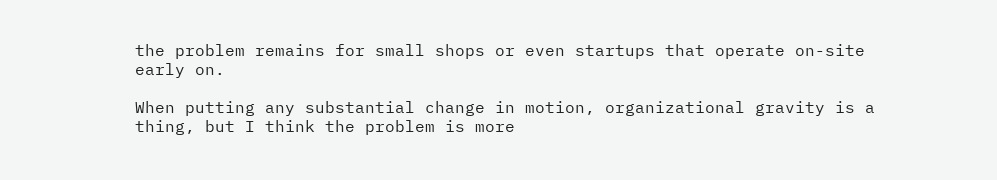the problem remains for small shops or even startups that operate on-site early on.

When putting any substantial change in motion, organizational gravity is a thing, but I think the problem is more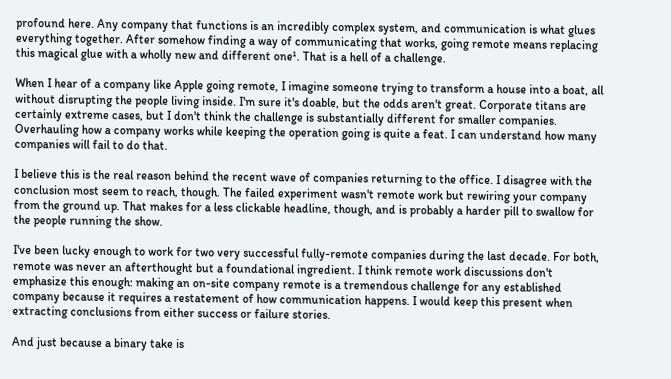profound here. Any company that functions is an incredibly complex system, and communication is what glues everything together. After somehow finding a way of communicating that works, going remote means replacing this magical glue with a wholly new and different one¹. That is a hell of a challenge.

When I hear of a company like Apple going remote, I imagine someone trying to transform a house into a boat, all without disrupting the people living inside. I'm sure it's doable, but the odds aren't great. Corporate titans are certainly extreme cases, but I don't think the challenge is substantially different for smaller companies. Overhauling how a company works while keeping the operation going is quite a feat. I can understand how many companies will fail to do that.

I believe this is the real reason behind the recent wave of companies returning to the office. I disagree with the conclusion most seem to reach, though. The failed experiment wasn't remote work but rewiring your company from the ground up. That makes for a less clickable headline, though, and is probably a harder pill to swallow for the people running the show.

I've been lucky enough to work for two very successful fully-remote companies during the last decade. For both, remote was never an afterthought but a foundational ingredient. I think remote work discussions don't emphasize this enough: making an on-site company remote is a tremendous challenge for any established company because it requires a restatement of how communication happens. I would keep this present when extracting conclusions from either success or failure stories.

And just because a binary take is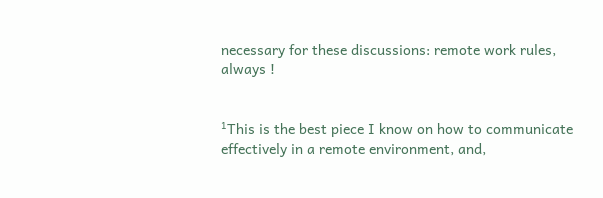necessary for these discussions: remote work rules, always !


¹This is the best piece I know on how to communicate effectively in a remote environment, and,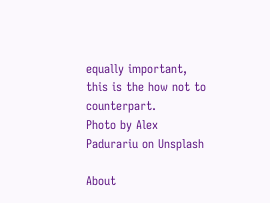equally important, this is the how not to counterpart.
Photo by Alex Padurariu on Unsplash

About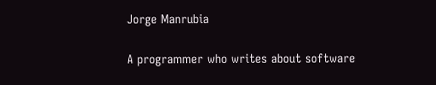Jorge Manrubia

A programmer who writes about software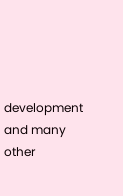development and many other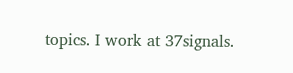topics. I work at 37signals.